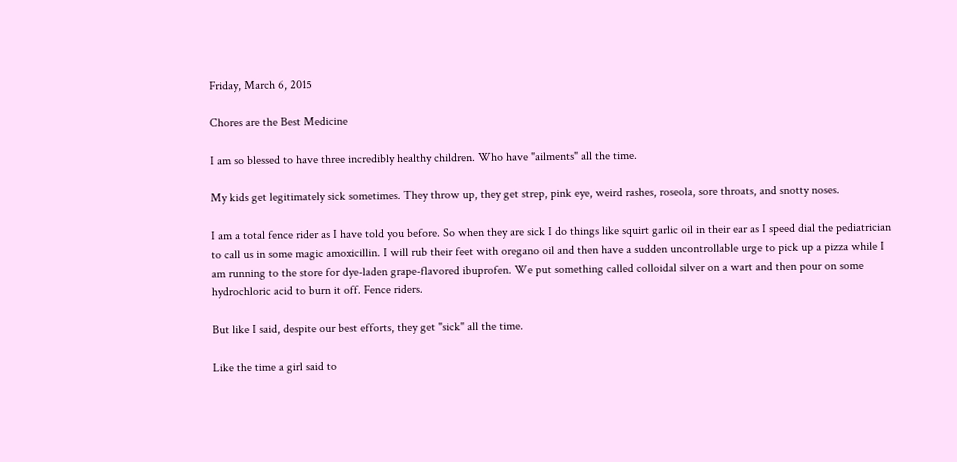Friday, March 6, 2015

Chores are the Best Medicine

I am so blessed to have three incredibly healthy children. Who have "ailments" all the time.

My kids get legitimately sick sometimes. They throw up, they get strep, pink eye, weird rashes, roseola, sore throats, and snotty noses.

I am a total fence rider as I have told you before. So when they are sick I do things like squirt garlic oil in their ear as I speed dial the pediatrician to call us in some magic amoxicillin. I will rub their feet with oregano oil and then have a sudden uncontrollable urge to pick up a pizza while I am running to the store for dye-laden grape-flavored ibuprofen. We put something called colloidal silver on a wart and then pour on some hydrochloric acid to burn it off. Fence riders.

But like I said, despite our best efforts, they get "sick" all the time.

Like the time a girl said to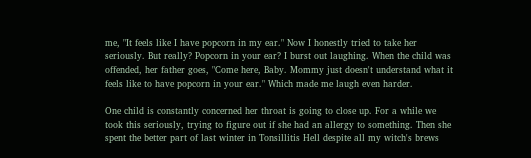me, "It feels like I have popcorn in my ear." Now I honestly tried to take her seriously. But really? Popcorn in your ear? I burst out laughing. When the child was offended, her father goes, "Come here, Baby. Mommy just doesn't understand what it feels like to have popcorn in your ear." Which made me laugh even harder.

One child is constantly concerned her throat is going to close up. For a while we took this seriously, trying to figure out if she had an allergy to something. Then she spent the better part of last winter in Tonsillitis Hell despite all my witch's brews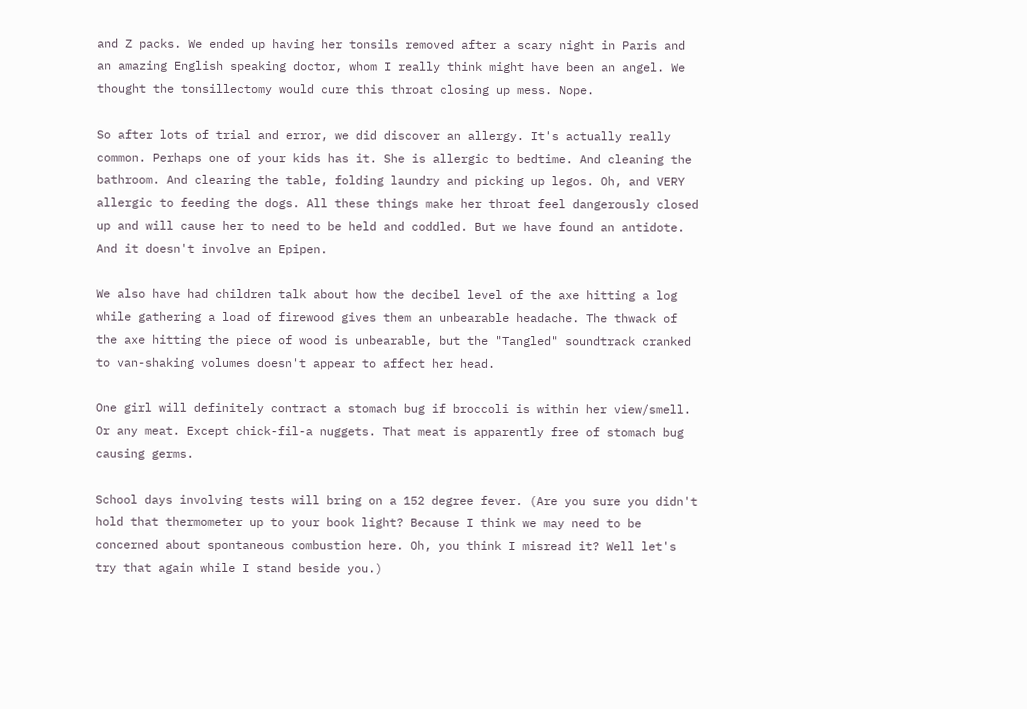and Z packs. We ended up having her tonsils removed after a scary night in Paris and an amazing English speaking doctor, whom I really think might have been an angel. We thought the tonsillectomy would cure this throat closing up mess. Nope.

So after lots of trial and error, we did discover an allergy. It's actually really common. Perhaps one of your kids has it. She is allergic to bedtime. And cleaning the bathroom. And clearing the table, folding laundry and picking up legos. Oh, and VERY allergic to feeding the dogs. All these things make her throat feel dangerously closed up and will cause her to need to be held and coddled. But we have found an antidote. And it doesn't involve an Epipen.

We also have had children talk about how the decibel level of the axe hitting a log while gathering a load of firewood gives them an unbearable headache. The thwack of the axe hitting the piece of wood is unbearable, but the "Tangled" soundtrack cranked to van-shaking volumes doesn't appear to affect her head.

One girl will definitely contract a stomach bug if broccoli is within her view/smell. Or any meat. Except chick-fil-a nuggets. That meat is apparently free of stomach bug causing germs.

School days involving tests will bring on a 152 degree fever. (Are you sure you didn't hold that thermometer up to your book light? Because I think we may need to be concerned about spontaneous combustion here. Oh, you think I misread it? Well let's try that again while I stand beside you.)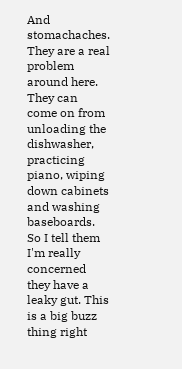And stomachaches. They are a real problem around here. They can come on from unloading the dishwasher, practicing piano, wiping down cabinets and washing baseboards. So I tell them I'm really concerned they have a leaky gut. This is a big buzz thing right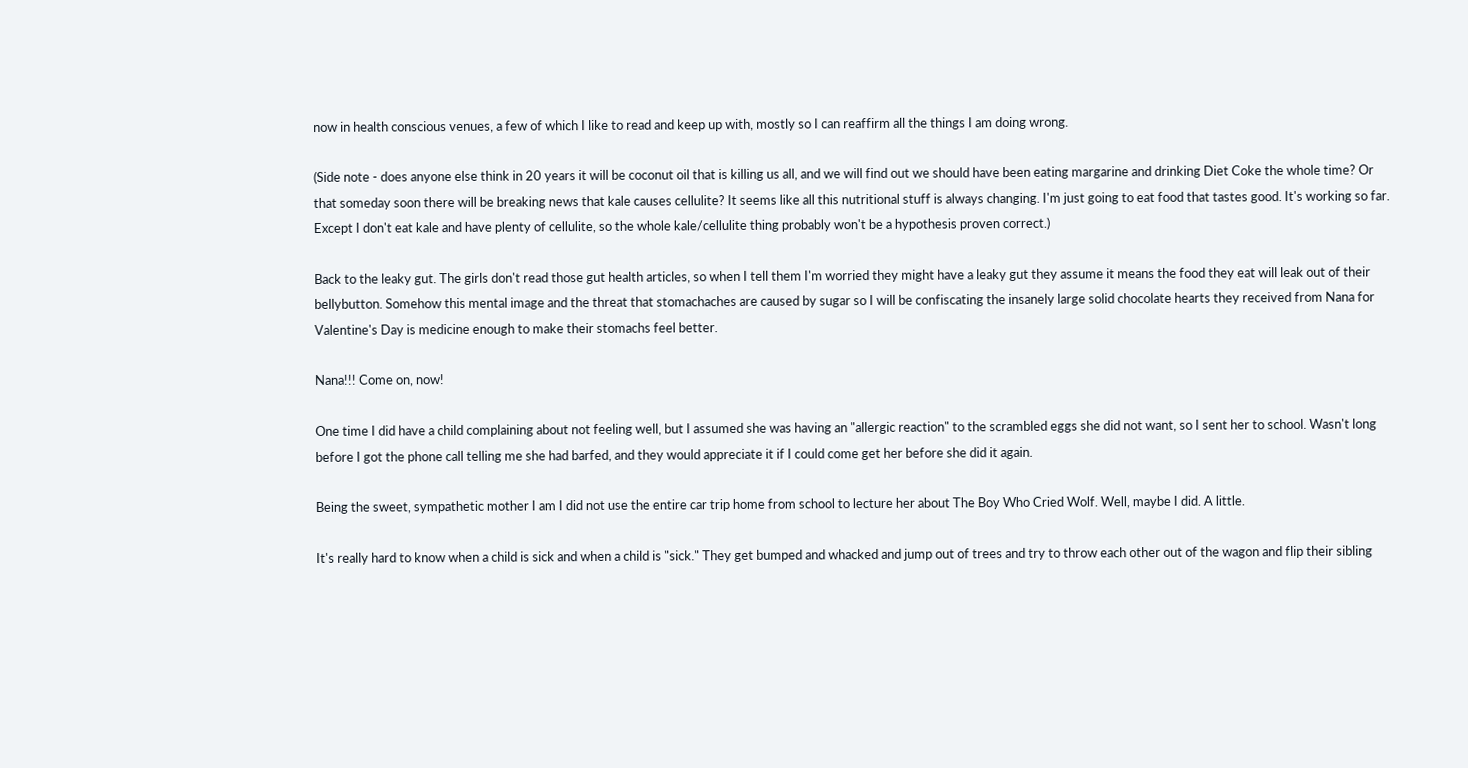now in health conscious venues, a few of which I like to read and keep up with, mostly so I can reaffirm all the things I am doing wrong.

(Side note - does anyone else think in 20 years it will be coconut oil that is killing us all, and we will find out we should have been eating margarine and drinking Diet Coke the whole time? Or that someday soon there will be breaking news that kale causes cellulite? It seems like all this nutritional stuff is always changing. I'm just going to eat food that tastes good. It's working so far. Except I don't eat kale and have plenty of cellulite, so the whole kale/cellulite thing probably won't be a hypothesis proven correct.)

Back to the leaky gut. The girls don't read those gut health articles, so when I tell them I'm worried they might have a leaky gut they assume it means the food they eat will leak out of their bellybutton. Somehow this mental image and the threat that stomachaches are caused by sugar so I will be confiscating the insanely large solid chocolate hearts they received from Nana for Valentine's Day is medicine enough to make their stomachs feel better.

Nana!!! Come on, now!

One time I did have a child complaining about not feeling well, but I assumed she was having an "allergic reaction" to the scrambled eggs she did not want, so I sent her to school. Wasn't long before I got the phone call telling me she had barfed, and they would appreciate it if I could come get her before she did it again.

Being the sweet, sympathetic mother I am I did not use the entire car trip home from school to lecture her about The Boy Who Cried Wolf. Well, maybe I did. A little.

It's really hard to know when a child is sick and when a child is "sick." They get bumped and whacked and jump out of trees and try to throw each other out of the wagon and flip their sibling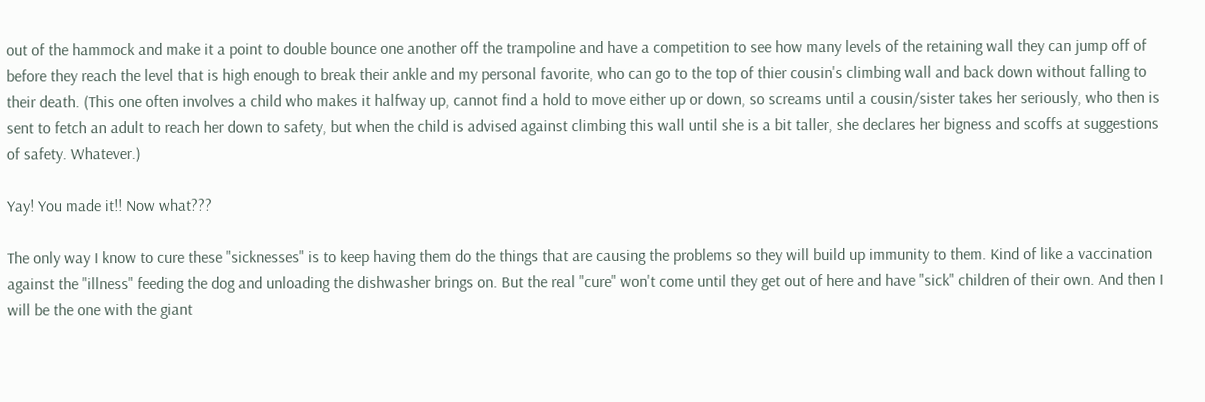out of the hammock and make it a point to double bounce one another off the trampoline and have a competition to see how many levels of the retaining wall they can jump off of before they reach the level that is high enough to break their ankle and my personal favorite, who can go to the top of thier cousin's climbing wall and back down without falling to their death. (This one often involves a child who makes it halfway up, cannot find a hold to move either up or down, so screams until a cousin/sister takes her seriously, who then is sent to fetch an adult to reach her down to safety, but when the child is advised against climbing this wall until she is a bit taller, she declares her bigness and scoffs at suggestions of safety. Whatever.)

Yay! You made it!! Now what???

The only way I know to cure these "sicknesses" is to keep having them do the things that are causing the problems so they will build up immunity to them. Kind of like a vaccination against the "illness" feeding the dog and unloading the dishwasher brings on. But the real "cure" won't come until they get out of here and have "sick" children of their own. And then I will be the one with the giant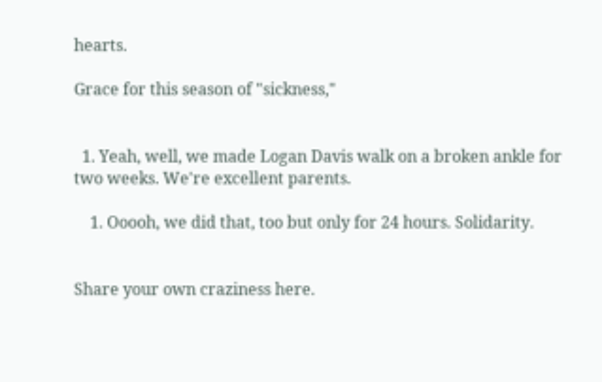hearts.

Grace for this season of "sickness,"


  1. Yeah, well, we made Logan Davis walk on a broken ankle for two weeks. We're excellent parents.

    1. Ooooh, we did that, too but only for 24 hours. Solidarity.


Share your own craziness here.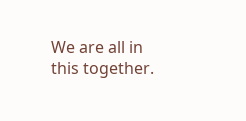We are all in this together.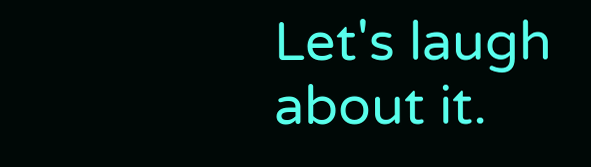Let's laugh about it.